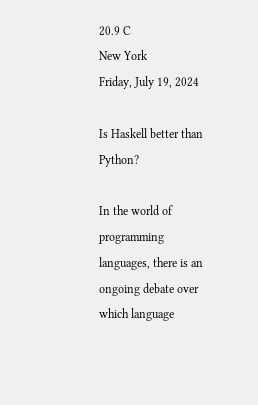20.9 C
New York
Friday, July 19, 2024

Is Haskell better than Python?

In the world of programming languages, there is an ongoing debate over which language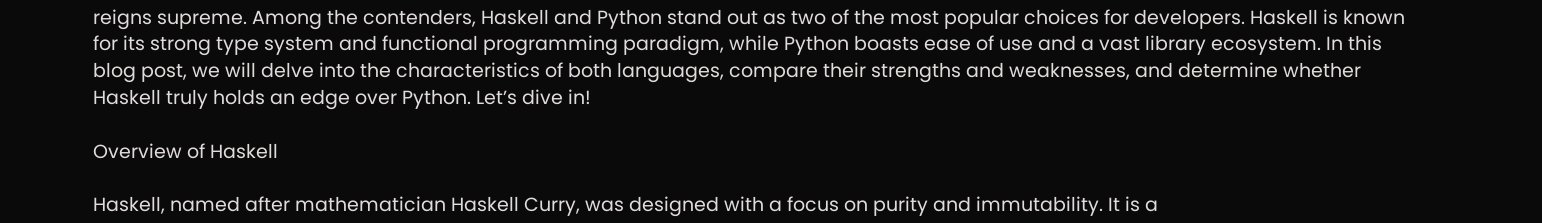reigns supreme. Among the contenders, Haskell and Python stand out as two of the most popular choices for developers. Haskell is known for its strong type system and functional programming paradigm, while Python boasts ease of use and a vast library ecosystem. In this blog post, we will delve into the characteristics of both languages, compare their strengths and weaknesses, and determine whether Haskell truly holds an edge over Python. Let’s dive in!

Overview of Haskell

Haskell, named after mathematician Haskell Curry, was designed with a focus on purity and immutability. It is a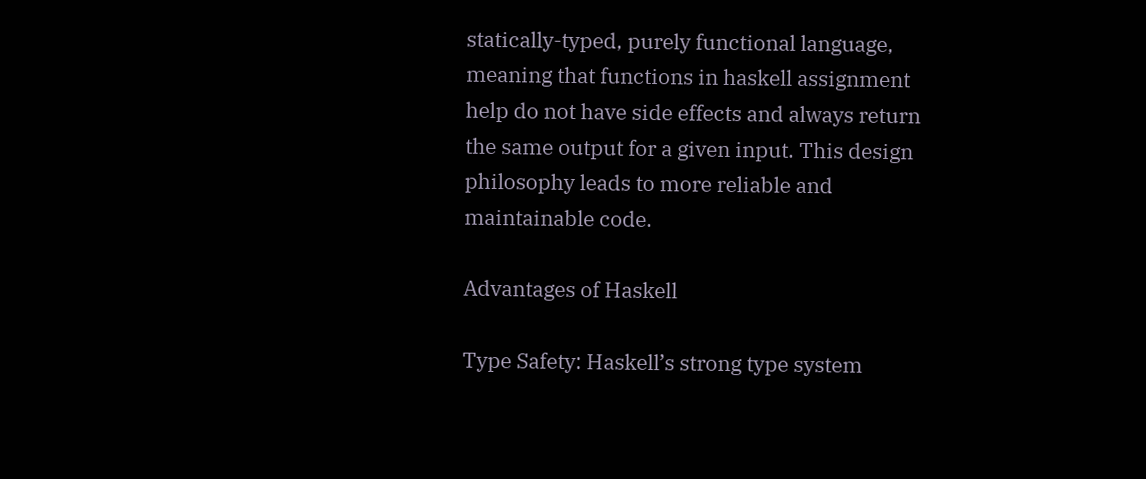statically-typed, purely functional language, meaning that functions in haskell assignment help do not have side effects and always return the same output for a given input. This design philosophy leads to more reliable and maintainable code.

Advantages of Haskell

Type Safety: Haskell’s strong type system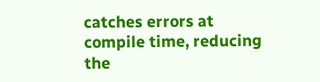catches errors at compile time, reducing the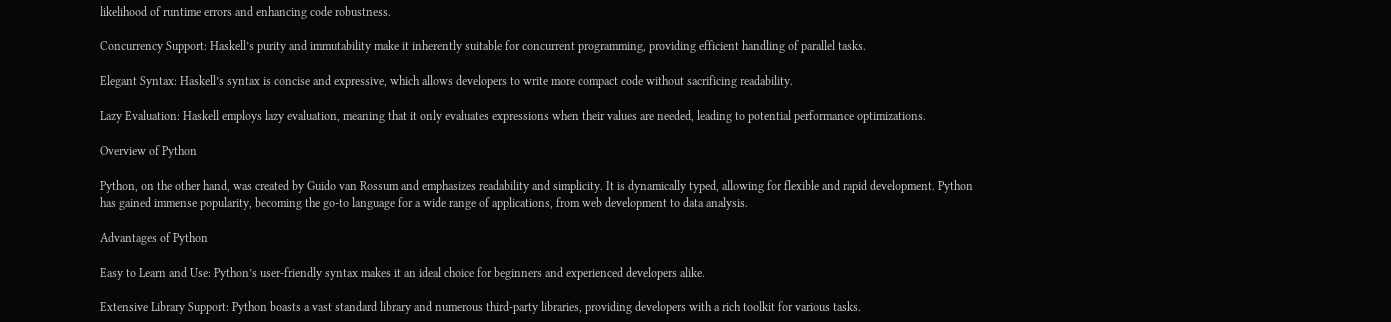likelihood of runtime errors and enhancing code robustness.

Concurrency Support: Haskell’s purity and immutability make it inherently suitable for concurrent programming, providing efficient handling of parallel tasks.

Elegant Syntax: Haskell’s syntax is concise and expressive, which allows developers to write more compact code without sacrificing readability.

Lazy Evaluation: Haskell employs lazy evaluation, meaning that it only evaluates expressions when their values are needed, leading to potential performance optimizations.

Overview of Python

Python, on the other hand, was created by Guido van Rossum and emphasizes readability and simplicity. It is dynamically typed, allowing for flexible and rapid development. Python has gained immense popularity, becoming the go-to language for a wide range of applications, from web development to data analysis.

Advantages of Python

Easy to Learn and Use: Python’s user-friendly syntax makes it an ideal choice for beginners and experienced developers alike.

Extensive Library Support: Python boasts a vast standard library and numerous third-party libraries, providing developers with a rich toolkit for various tasks.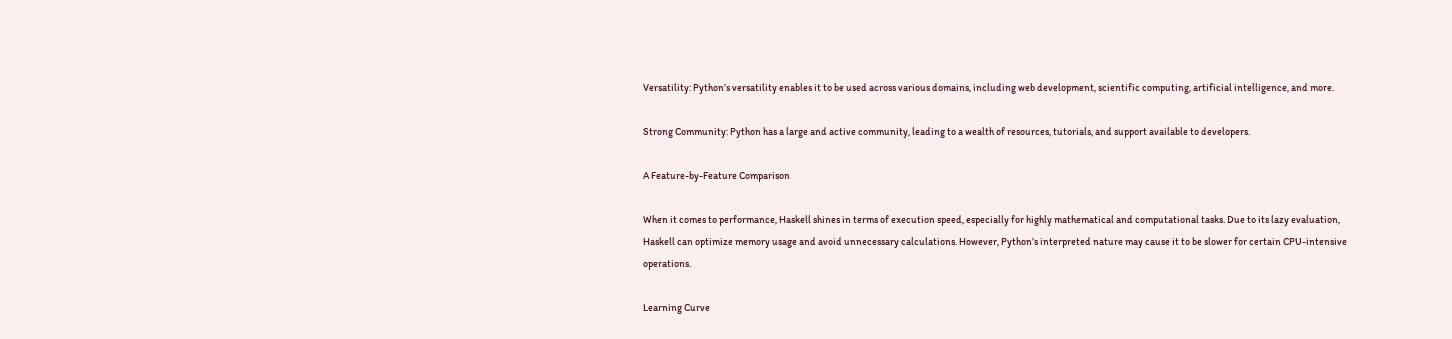Versatility: Python’s versatility enables it to be used across various domains, including web development, scientific computing, artificial intelligence, and more.

Strong Community: Python has a large and active community, leading to a wealth of resources, tutorials, and support available to developers.

A Feature-by-Feature Comparison

When it comes to performance, Haskell shines in terms of execution speed, especially for highly mathematical and computational tasks. Due to its lazy evaluation, Haskell can optimize memory usage and avoid unnecessary calculations. However, Python’s interpreted nature may cause it to be slower for certain CPU-intensive operations.

Learning Curve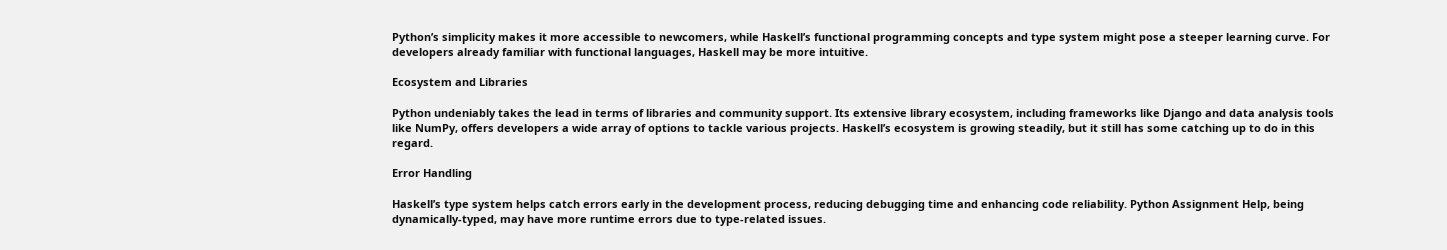Python’s simplicity makes it more accessible to newcomers, while Haskell’s functional programming concepts and type system might pose a steeper learning curve. For developers already familiar with functional languages, Haskell may be more intuitive.

Ecosystem and Libraries

Python undeniably takes the lead in terms of libraries and community support. Its extensive library ecosystem, including frameworks like Django and data analysis tools like NumPy, offers developers a wide array of options to tackle various projects. Haskell’s ecosystem is growing steadily, but it still has some catching up to do in this regard.

Error Handling

Haskell’s type system helps catch errors early in the development process, reducing debugging time and enhancing code reliability. Python Assignment Help, being dynamically-typed, may have more runtime errors due to type-related issues.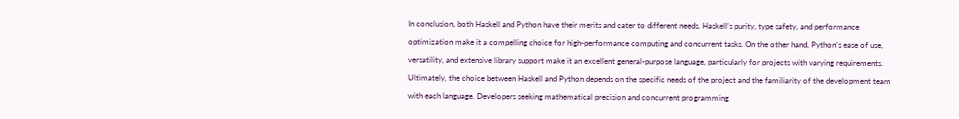In conclusion, both Haskell and Python have their merits and cater to different needs. Haskell’s purity, type safety, and performance optimization make it a compelling choice for high-performance computing and concurrent tasks. On the other hand, Python’s ease of use, versatility, and extensive library support make it an excellent general-purpose language, particularly for projects with varying requirements. Ultimately, the choice between Haskell and Python depends on the specific needs of the project and the familiarity of the development team with each language. Developers seeking mathematical precision and concurrent programming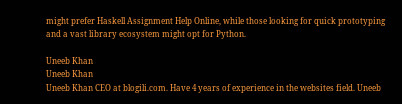might prefer Haskell Assignment Help Online, while those looking for quick prototyping and a vast library ecosystem might opt for Python.

Uneeb Khan
Uneeb Khan
Uneeb Khan CEO at blogili.com. Have 4 years of experience in the websites field. Uneeb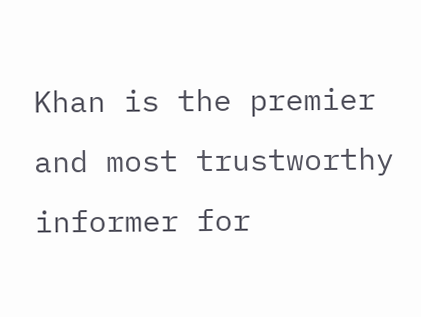Khan is the premier and most trustworthy informer for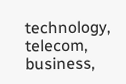technology, telecom, business,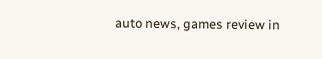auto news, games review in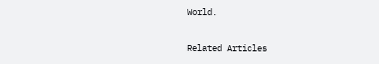World.

Related Articles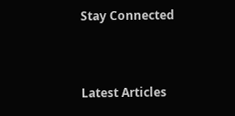Stay Connected


Latest Articles